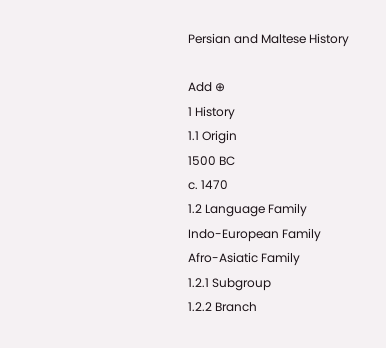Persian and Maltese History

Add ⊕
1 History
1.1 Origin
1500 BC
c. 1470
1.2 Language Family
Indo-European Family
Afro-Asiatic Family
1.2.1 Subgroup
1.2.2 Branch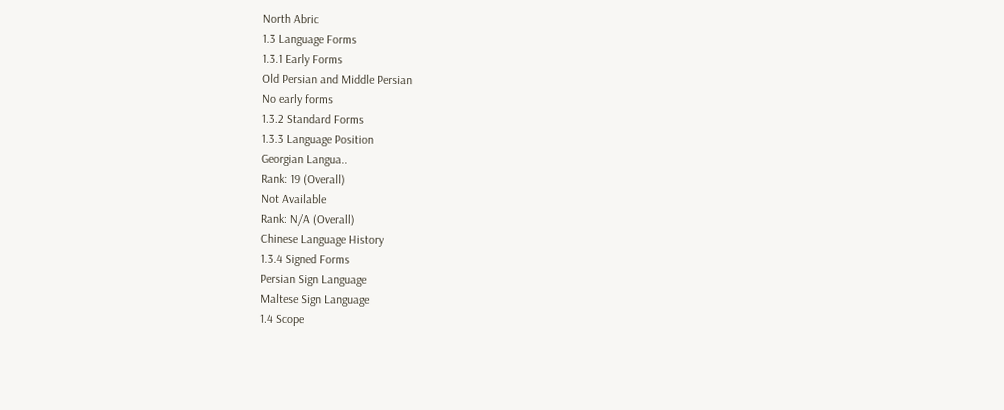North Abric
1.3 Language Forms
1.3.1 Early Forms
Old Persian and Middle Persian
No early forms
1.3.2 Standard Forms
1.3.3 Language Position
Georgian Langua..
Rank: 19 (Overall)
Not Available
Rank: N/A (Overall)
Chinese Language History
1.3.4 Signed Forms
Persian Sign Language
Maltese Sign Language
1.4 Scope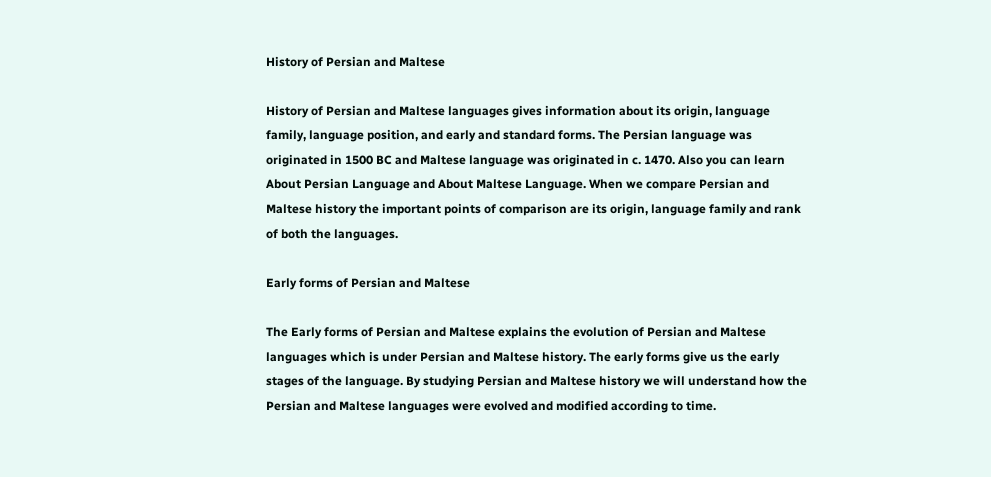History of Persian and Maltese

History of Persian and Maltese languages gives information about its origin, language family, language position, and early and standard forms. The Persian language was originated in 1500 BC and Maltese language was originated in c. 1470. Also you can learn About Persian Language and About Maltese Language. When we compare Persian and Maltese history the important points of comparison are its origin, language family and rank of both the languages.

Early forms of Persian and Maltese

The Early forms of Persian and Maltese explains the evolution of Persian and Maltese languages which is under Persian and Maltese history. The early forms give us the early stages of the language. By studying Persian and Maltese history we will understand how the Persian and Maltese languages were evolved and modified according to time.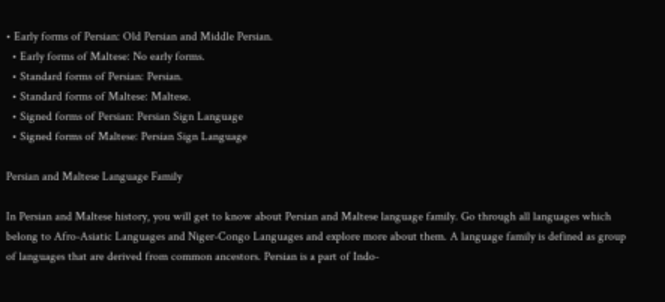• Early forms of Persian: Old Persian and Middle Persian.
  • Early forms of Maltese: No early forms.
  • Standard forms of Persian: Persian.
  • Standard forms of Maltese: Maltese.
  • Signed forms of Persian: Persian Sign Language
  • Signed forms of Maltese: Persian Sign Language

Persian and Maltese Language Family

In Persian and Maltese history, you will get to know about Persian and Maltese language family. Go through all languages which belong to Afro-Asiatic Languages and Niger-Congo Languages and explore more about them. A language family is defined as group of languages that are derived from common ancestors. Persian is a part of Indo-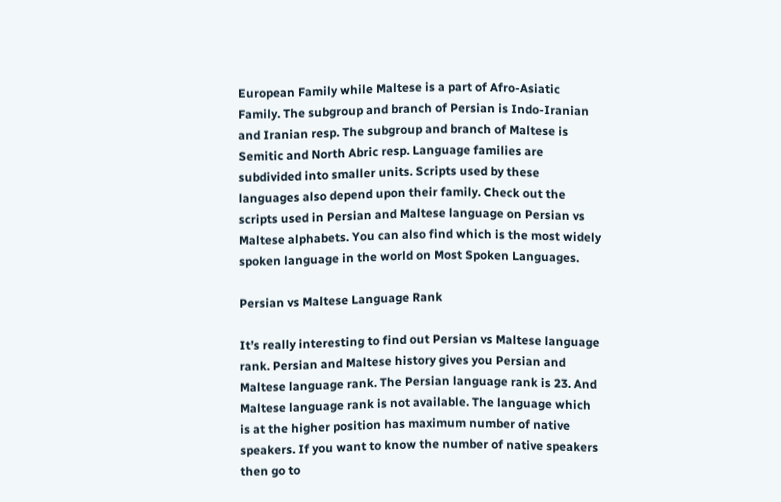European Family while Maltese is a part of Afro-Asiatic Family. The subgroup and branch of Persian is Indo-Iranian and Iranian resp. The subgroup and branch of Maltese is Semitic and North Abric resp. Language families are subdivided into smaller units. Scripts used by these languages also depend upon their family. Check out the scripts used in Persian and Maltese language on Persian vs Maltese alphabets. You can also find which is the most widely spoken language in the world on Most Spoken Languages.

Persian vs Maltese Language Rank

It’s really interesting to find out Persian vs Maltese language rank. Persian and Maltese history gives you Persian and Maltese language rank. The Persian language rank is 23. And Maltese language rank is not available. The language which is at the higher position has maximum number of native speakers. If you want to know the number of native speakers then go to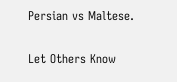Persian vs Maltese.

Let Others Know